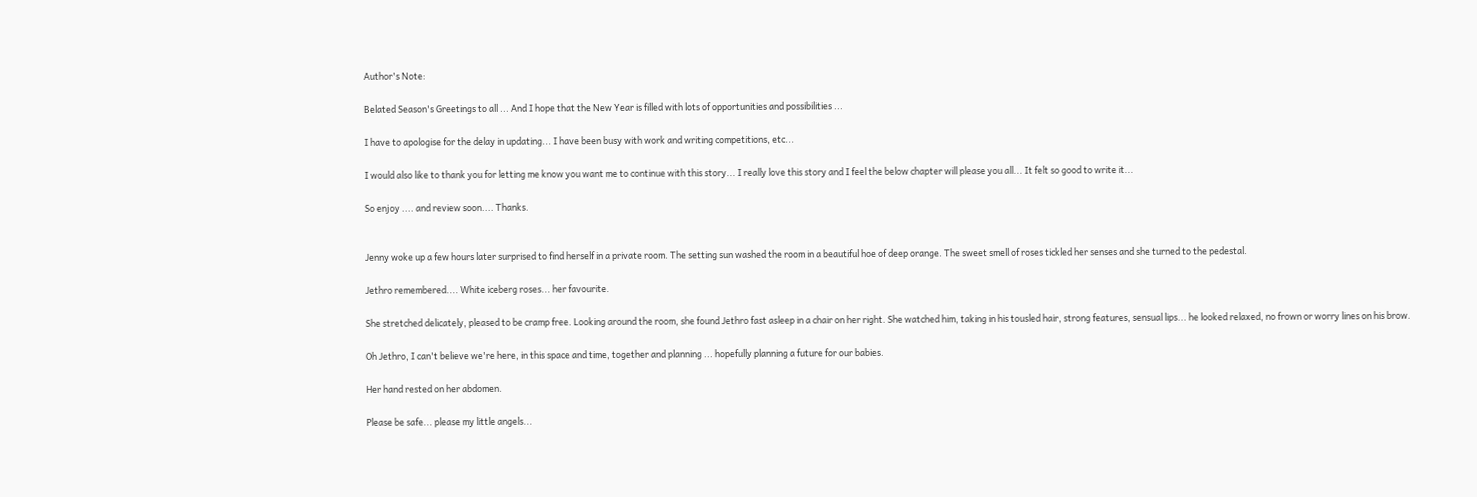Author's Note:

Belated Season's Greetings to all ... And I hope that the New Year is filled with lots of opportunities and possibilities ...

I have to apologise for the delay in updating... I have been busy with work and writing competitions, etc...

I would also like to thank you for letting me know you want me to continue with this story... I really love this story and I feel the below chapter will please you all... It felt so good to write it...

So enjoy .... and review soon.... Thanks.


Jenny woke up a few hours later surprised to find herself in a private room. The setting sun washed the room in a beautiful hoe of deep orange. The sweet smell of roses tickled her senses and she turned to the pedestal.

Jethro remembered.... White iceberg roses... her favourite.

She stretched delicately, pleased to be cramp free. Looking around the room, she found Jethro fast asleep in a chair on her right. She watched him, taking in his tousled hair, strong features, sensual lips... he looked relaxed, no frown or worry lines on his brow.

Oh Jethro, I can't believe we're here, in this space and time, together and planning ... hopefully planning a future for our babies.

Her hand rested on her abdomen.

Please be safe... please my little angels...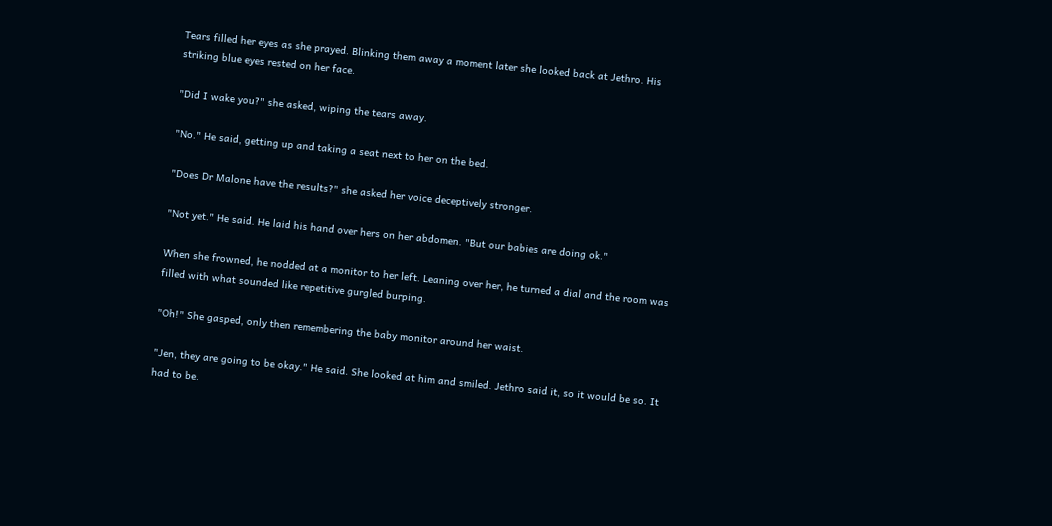Tears filled her eyes as she prayed. Blinking them away a moment later she looked back at Jethro. His striking blue eyes rested on her face.

"Did I wake you?" she asked, wiping the tears away.

"No." He said, getting up and taking a seat next to her on the bed.

"Does Dr Malone have the results?" she asked her voice deceptively stronger.

"Not yet." He said. He laid his hand over hers on her abdomen. "But our babies are doing ok."

When she frowned, he nodded at a monitor to her left. Leaning over her, he turned a dial and the room was filled with what sounded like repetitive gurgled burping.

"Oh!" She gasped, only then remembering the baby monitor around her waist.

"Jen, they are going to be okay." He said. She looked at him and smiled. Jethro said it, so it would be so. It had to be.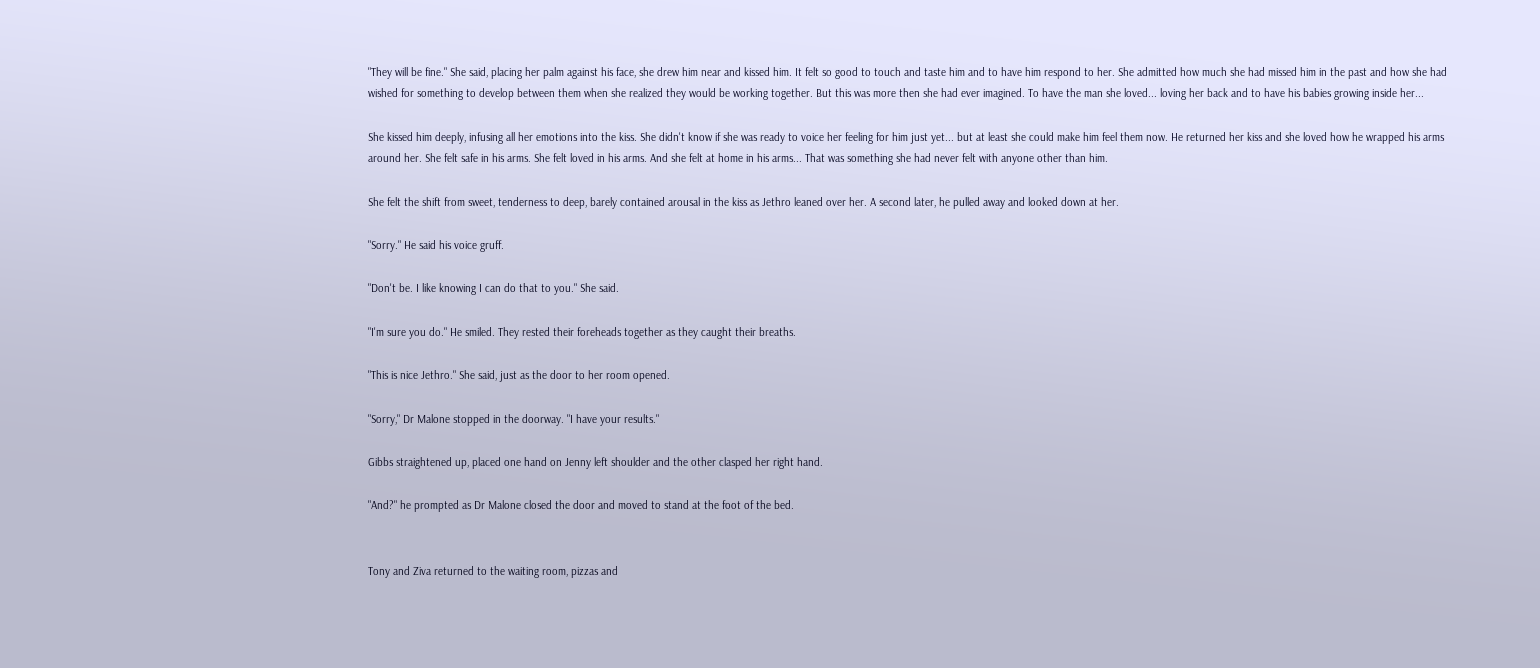"They will be fine." She said, placing her palm against his face, she drew him near and kissed him. It felt so good to touch and taste him and to have him respond to her. She admitted how much she had missed him in the past and how she had wished for something to develop between them when she realized they would be working together. But this was more then she had ever imagined. To have the man she loved... loving her back and to have his babies growing inside her...

She kissed him deeply, infusing all her emotions into the kiss. She didn't know if she was ready to voice her feeling for him just yet... but at least she could make him feel them now. He returned her kiss and she loved how he wrapped his arms around her. She felt safe in his arms. She felt loved in his arms. And she felt at home in his arms... That was something she had never felt with anyone other than him.

She felt the shift from sweet, tenderness to deep, barely contained arousal in the kiss as Jethro leaned over her. A second later, he pulled away and looked down at her.

"Sorry." He said his voice gruff.

"Don't be. I like knowing I can do that to you." She said.

"I'm sure you do." He smiled. They rested their foreheads together as they caught their breaths.

"This is nice Jethro." She said, just as the door to her room opened.

"Sorry," Dr Malone stopped in the doorway. "I have your results."

Gibbs straightened up, placed one hand on Jenny left shoulder and the other clasped her right hand.

"And?" he prompted as Dr Malone closed the door and moved to stand at the foot of the bed.


Tony and Ziva returned to the waiting room, pizzas and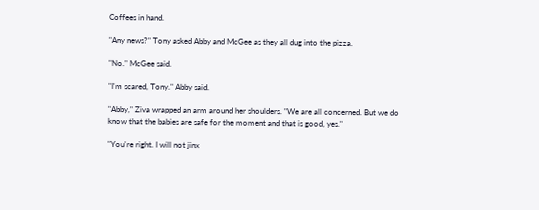Coffees in hand.

"Any news?" Tony asked Abby and McGee as they all dug into the pizza.

"No." McGee said.

"I'm scared, Tony." Abby said.

"Abby," Ziva wrapped an arm around her shoulders. "We are all concerned. But we do know that the babies are safe for the moment and that is good, yes."

"You're right. I will not jinx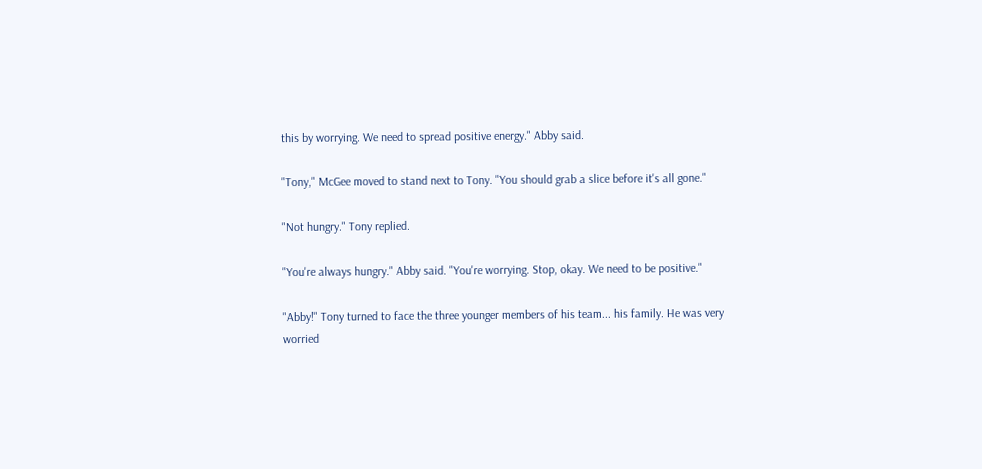this by worrying. We need to spread positive energy." Abby said.

"Tony," McGee moved to stand next to Tony. "You should grab a slice before it's all gone."

"Not hungry." Tony replied.

"You're always hungry." Abby said. "You're worrying. Stop, okay. We need to be positive."

"Abby!" Tony turned to face the three younger members of his team... his family. He was very worried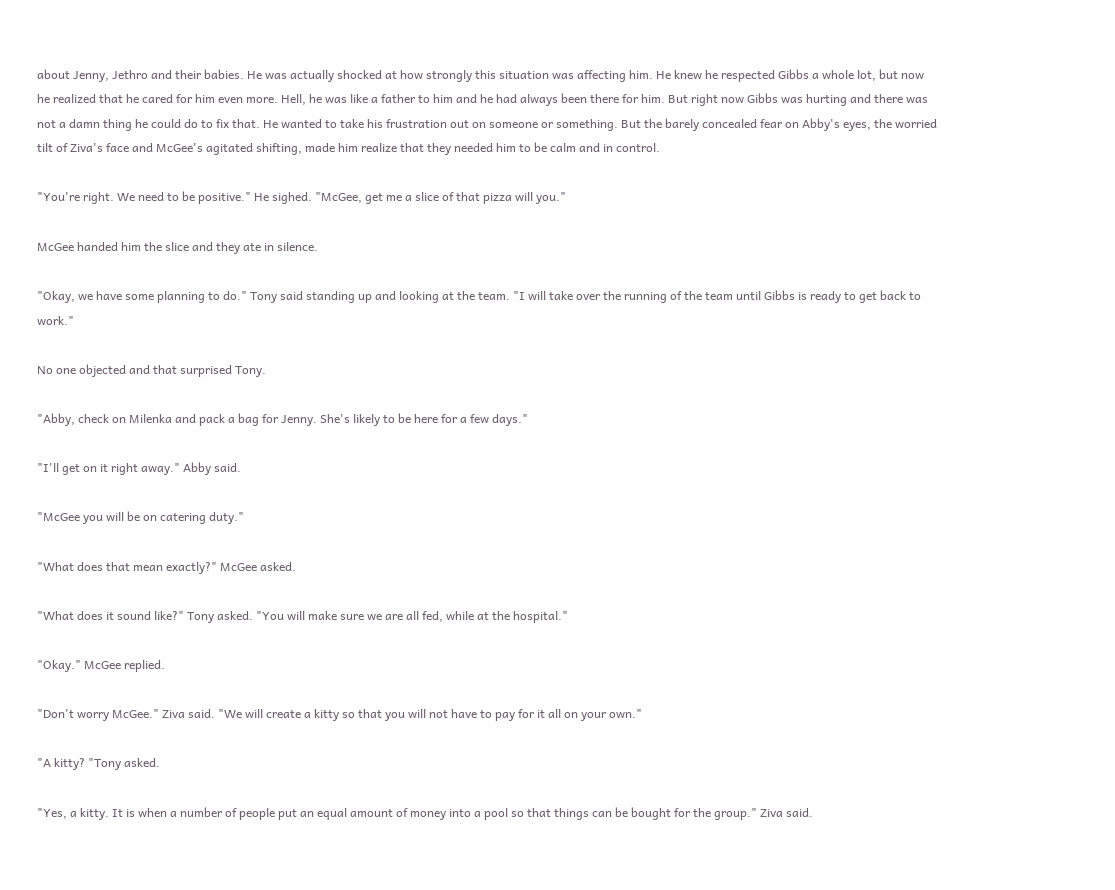about Jenny, Jethro and their babies. He was actually shocked at how strongly this situation was affecting him. He knew he respected Gibbs a whole lot, but now he realized that he cared for him even more. Hell, he was like a father to him and he had always been there for him. But right now Gibbs was hurting and there was not a damn thing he could do to fix that. He wanted to take his frustration out on someone or something. But the barely concealed fear on Abby's eyes, the worried tilt of Ziva's face and McGee's agitated shifting, made him realize that they needed him to be calm and in control.

"You're right. We need to be positive." He sighed. "McGee, get me a slice of that pizza will you."

McGee handed him the slice and they ate in silence.

"Okay, we have some planning to do." Tony said standing up and looking at the team. "I will take over the running of the team until Gibbs is ready to get back to work."

No one objected and that surprised Tony.

"Abby, check on Milenka and pack a bag for Jenny. She's likely to be here for a few days."

"I'll get on it right away." Abby said.

"McGee you will be on catering duty."

"What does that mean exactly?" McGee asked.

"What does it sound like?" Tony asked. "You will make sure we are all fed, while at the hospital."

"Okay." McGee replied.

"Don't worry McGee." Ziva said. "We will create a kitty so that you will not have to pay for it all on your own."

"A kitty? "Tony asked.

"Yes, a kitty. It is when a number of people put an equal amount of money into a pool so that things can be bought for the group." Ziva said.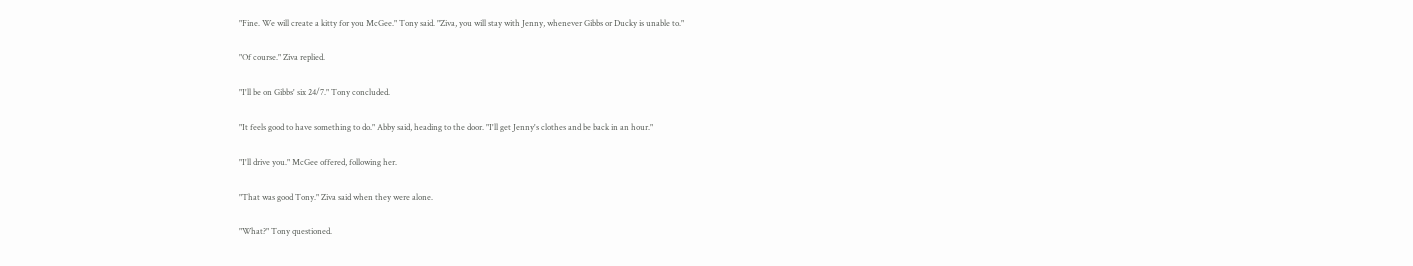"Fine. We will create a kitty for you McGee." Tony said. "Ziva, you will stay with Jenny, whenever Gibbs or Ducky is unable to."

"Of course." Ziva replied.

"I'll be on Gibbs' six 24/7." Tony concluded.

"It feels good to have something to do." Abby said, heading to the door. "I'll get Jenny's clothes and be back in an hour."

"I'll drive you." McGee offered, following her.

"That was good Tony." Ziva said when they were alone.

"What?" Tony questioned.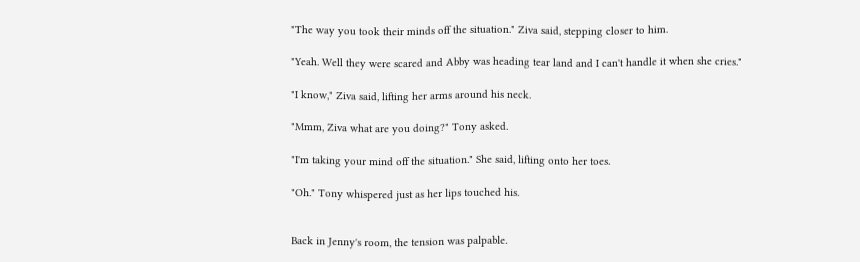"The way you took their minds off the situation." Ziva said, stepping closer to him.

"Yeah. Well they were scared and Abby was heading tear land and I can't handle it when she cries."

"I know," Ziva said, lifting her arms around his neck.

"Mmm, Ziva what are you doing?" Tony asked.

"I'm taking your mind off the situation." She said, lifting onto her toes.

"Oh." Tony whispered just as her lips touched his.


Back in Jenny's room, the tension was palpable.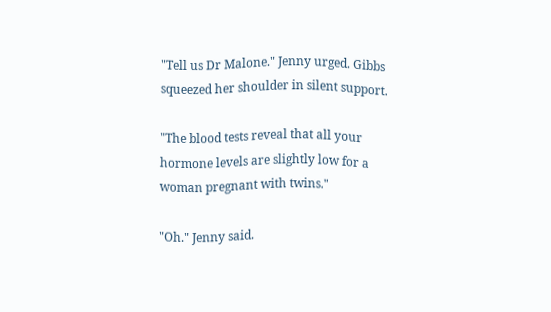"Tell us Dr Malone." Jenny urged. Gibbs squeezed her shoulder in silent support.

"The blood tests reveal that all your hormone levels are slightly low for a woman pregnant with twins."

"Oh." Jenny said.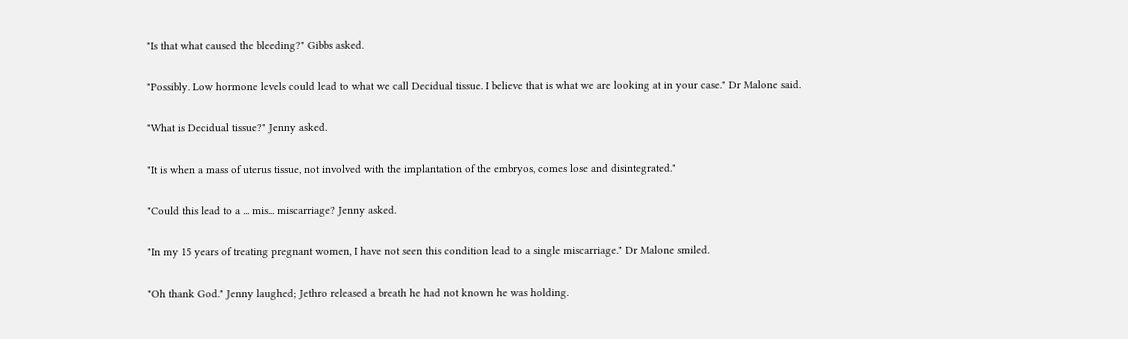"Is that what caused the bleeding?" Gibbs asked.

"Possibly. Low hormone levels could lead to what we call Decidual tissue. I believe that is what we are looking at in your case." Dr Malone said.

"What is Decidual tissue?" Jenny asked.

"It is when a mass of uterus tissue, not involved with the implantation of the embryos, comes lose and disintegrated."

"Could this lead to a ... mis... miscarriage? Jenny asked.

"In my 15 years of treating pregnant women, I have not seen this condition lead to a single miscarriage." Dr Malone smiled.

"Oh thank God." Jenny laughed; Jethro released a breath he had not known he was holding.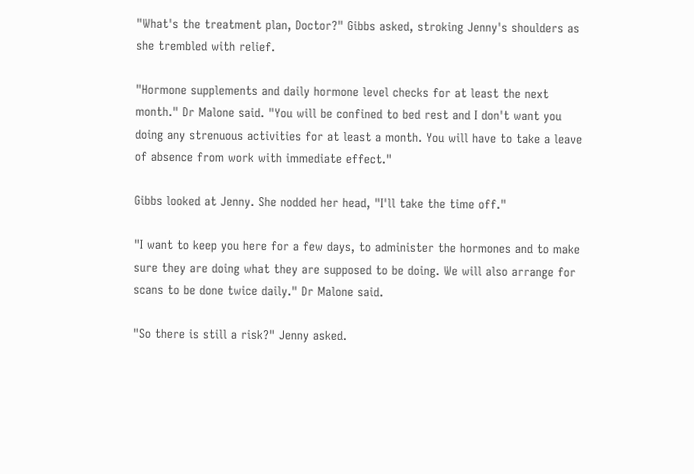"What's the treatment plan, Doctor?" Gibbs asked, stroking Jenny's shoulders as she trembled with relief.

"Hormone supplements and daily hormone level checks for at least the next month." Dr Malone said. "You will be confined to bed rest and I don't want you doing any strenuous activities for at least a month. You will have to take a leave of absence from work with immediate effect."

Gibbs looked at Jenny. She nodded her head, "I'll take the time off."

"I want to keep you here for a few days, to administer the hormones and to make sure they are doing what they are supposed to be doing. We will also arrange for scans to be done twice daily." Dr Malone said.

"So there is still a risk?" Jenny asked.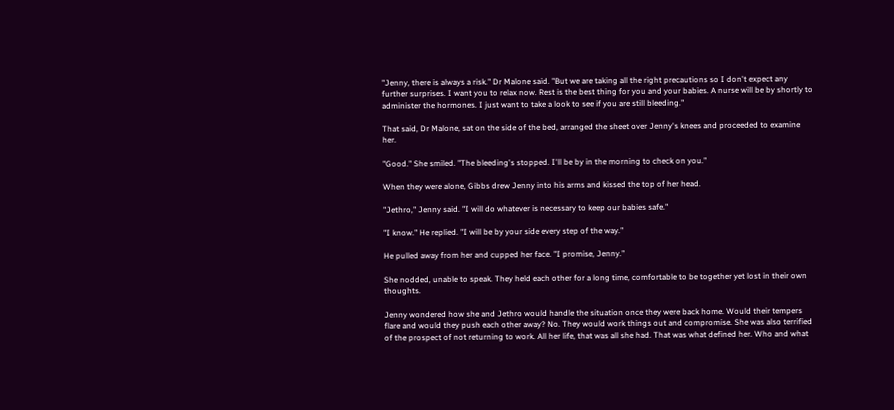"Jenny, there is always a risk." Dr Malone said. "But we are taking all the right precautions so I don't expect any further surprises. I want you to relax now. Rest is the best thing for you and your babies. A nurse will be by shortly to administer the hormones. I just want to take a look to see if you are still bleeding."

That said, Dr Malone, sat on the side of the bed, arranged the sheet over Jenny's knees and proceeded to examine her.

"Good." She smiled. "The bleeding's stopped. I'll be by in the morning to check on you."

When they were alone, Gibbs drew Jenny into his arms and kissed the top of her head.

"Jethro," Jenny said. "I will do whatever is necessary to keep our babies safe."

"I know." He replied. "I will be by your side every step of the way."

He pulled away from her and cupped her face. "I promise, Jenny."

She nodded, unable to speak. They held each other for a long time, comfortable to be together yet lost in their own thoughts.

Jenny wondered how she and Jethro would handle the situation once they were back home. Would their tempers flare and would they push each other away? No. They would work things out and compromise. She was also terrified of the prospect of not returning to work. All her life, that was all she had. That was what defined her. Who and what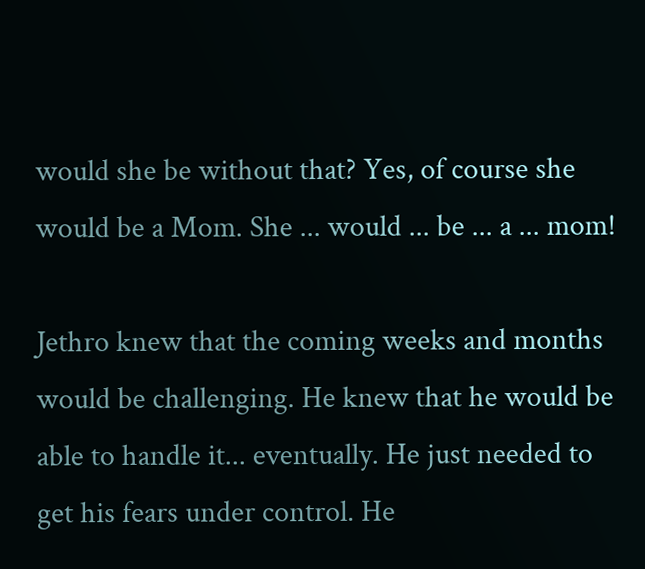would she be without that? Yes, of course she would be a Mom. She ... would ... be ... a ... mom!

Jethro knew that the coming weeks and months would be challenging. He knew that he would be able to handle it... eventually. He just needed to get his fears under control. He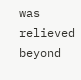was relieved beyond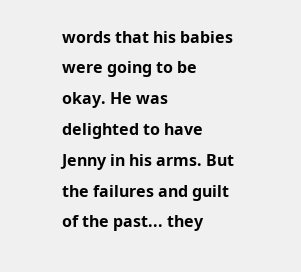words that his babies were going to be okay. He was delighted to have Jenny in his arms. But the failures and guilt of the past... they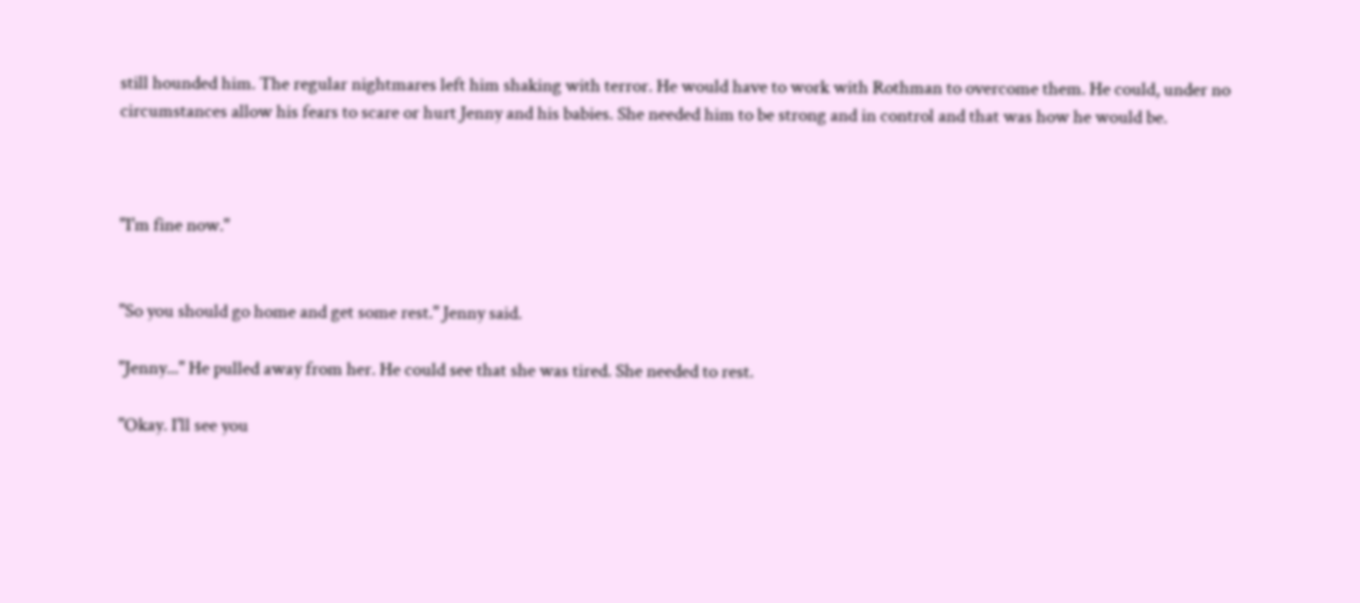still hounded him. The regular nightmares left him shaking with terror. He would have to work with Rothman to overcome them. He could, under no circumstances allow his fears to scare or hurt Jenny and his babies. She needed him to be strong and in control and that was how he would be.



"I'm fine now."


"So you should go home and get some rest." Jenny said.

"Jenny..." He pulled away from her. He could see that she was tired. She needed to rest.

"Okay. I'll see you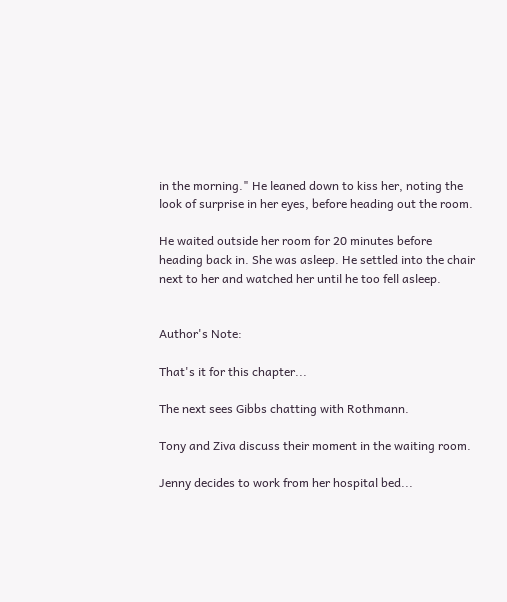in the morning." He leaned down to kiss her, noting the look of surprise in her eyes, before heading out the room.

He waited outside her room for 20 minutes before heading back in. She was asleep. He settled into the chair next to her and watched her until he too fell asleep.


Author's Note:

That's it for this chapter...

The next sees Gibbs chatting with Rothmann.

Tony and Ziva discuss their moment in the waiting room.

Jenny decides to work from her hospital bed...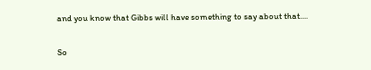and you know that Gibbs will have something to say about that....

So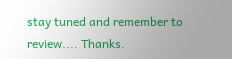stay tuned and remember to review.... Thanks.